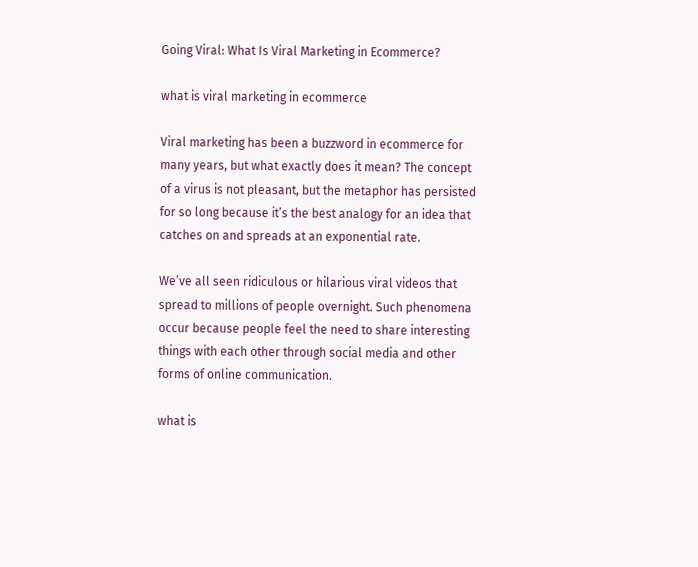Going Viral: What Is Viral Marketing in Ecommerce?

what is viral marketing in ecommerce

Viral marketing has been a buzzword in ecommerce for many years, but what exactly does it mean? The concept of a virus is not pleasant, but the metaphor has persisted for so long because it’s the best analogy for an idea that catches on and spreads at an exponential rate.

We’ve all seen ridiculous or hilarious viral videos that spread to millions of people overnight. Such phenomena occur because people feel the need to share interesting things with each other through social media and other forms of online communication.

what is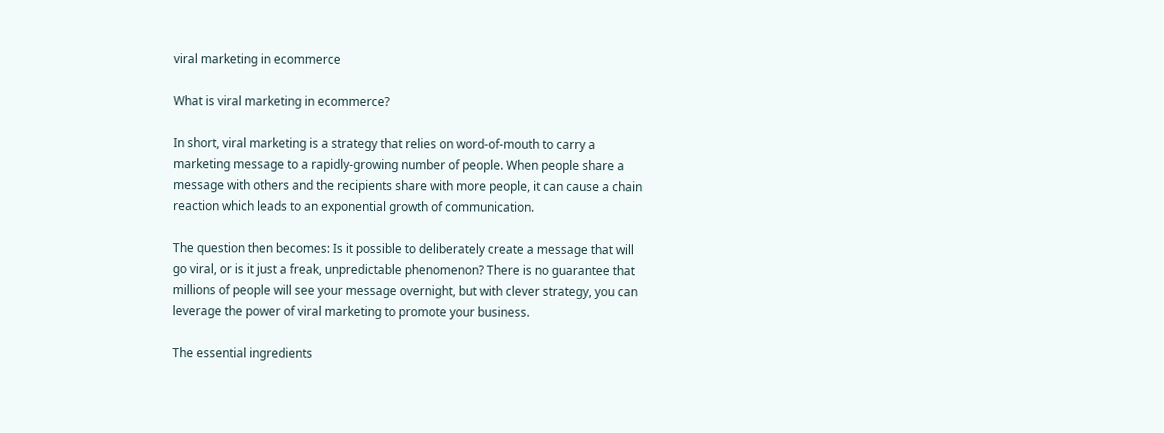viral marketing in ecommerce

What is viral marketing in ecommerce?

In short, viral marketing is a strategy that relies on word-of-mouth to carry a marketing message to a rapidly-growing number of people. When people share a message with others and the recipients share with more people, it can cause a chain reaction which leads to an exponential growth of communication.

The question then becomes: Is it possible to deliberately create a message that will go viral, or is it just a freak, unpredictable phenomenon? There is no guarantee that millions of people will see your message overnight, but with clever strategy, you can leverage the power of viral marketing to promote your business.

The essential ingredients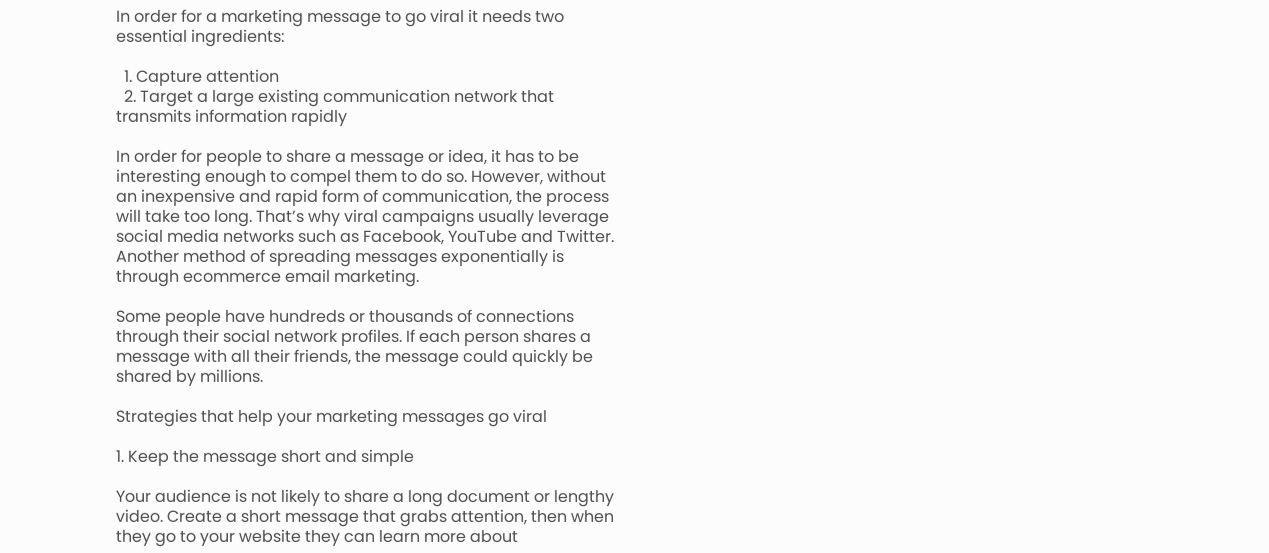In order for a marketing message to go viral it needs two essential ingredients:

  1. Capture attention
  2. Target a large existing communication network that transmits information rapidly

In order for people to share a message or idea, it has to be interesting enough to compel them to do so. However, without an inexpensive and rapid form of communication, the process will take too long. That’s why viral campaigns usually leverage social media networks such as Facebook, YouTube and Twitter. Another method of spreading messages exponentially is through ecommerce email marketing.

Some people have hundreds or thousands of connections through their social network profiles. If each person shares a message with all their friends, the message could quickly be shared by millions.

Strategies that help your marketing messages go viral

1. Keep the message short and simple

Your audience is not likely to share a long document or lengthy video. Create a short message that grabs attention, then when they go to your website they can learn more about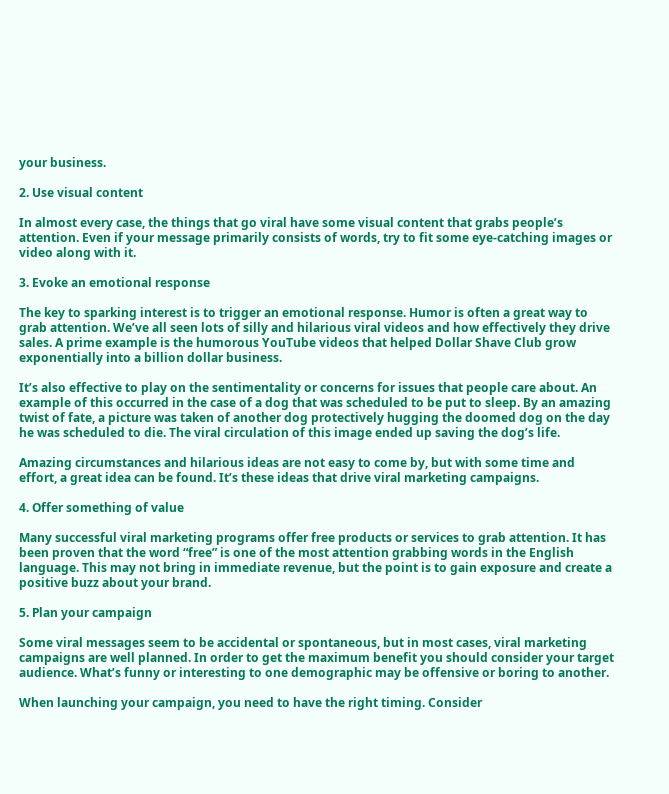your business.

2. Use visual content

In almost every case, the things that go viral have some visual content that grabs people’s attention. Even if your message primarily consists of words, try to fit some eye-catching images or video along with it.

3. Evoke an emotional response

The key to sparking interest is to trigger an emotional response. Humor is often a great way to grab attention. We’ve all seen lots of silly and hilarious viral videos and how effectively they drive sales. A prime example is the humorous YouTube videos that helped Dollar Shave Club grow exponentially into a billion dollar business.

It’s also effective to play on the sentimentality or concerns for issues that people care about. An example of this occurred in the case of a dog that was scheduled to be put to sleep. By an amazing twist of fate, a picture was taken of another dog protectively hugging the doomed dog on the day he was scheduled to die. The viral circulation of this image ended up saving the dog’s life.

Amazing circumstances and hilarious ideas are not easy to come by, but with some time and effort, a great idea can be found. It’s these ideas that drive viral marketing campaigns.

4. Offer something of value

Many successful viral marketing programs offer free products or services to grab attention. It has been proven that the word “free” is one of the most attention grabbing words in the English language. This may not bring in immediate revenue, but the point is to gain exposure and create a positive buzz about your brand.

5. Plan your campaign

Some viral messages seem to be accidental or spontaneous, but in most cases, viral marketing campaigns are well planned. In order to get the maximum benefit you should consider your target audience. What’s funny or interesting to one demographic may be offensive or boring to another.

When launching your campaign, you need to have the right timing. Consider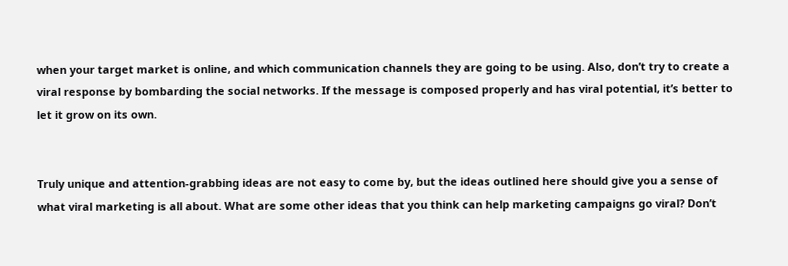when your target market is online, and which communication channels they are going to be using. Also, don’t try to create a viral response by bombarding the social networks. If the message is composed properly and has viral potential, it’s better to let it grow on its own.


Truly unique and attention-grabbing ideas are not easy to come by, but the ideas outlined here should give you a sense of what viral marketing is all about. What are some other ideas that you think can help marketing campaigns go viral? Don’t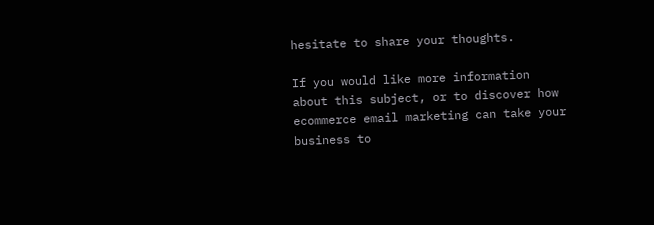hesitate to share your thoughts.

If you would like more information about this subject, or to discover how ecommerce email marketing can take your business to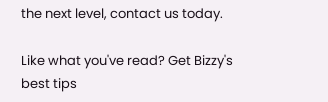the next level, contact us today.

Like what you've read? Get Bizzy's best tips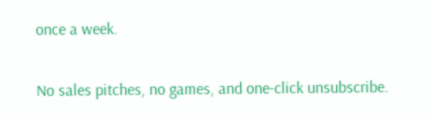once a week.

No sales pitches, no games, and one-click unsubscribe.